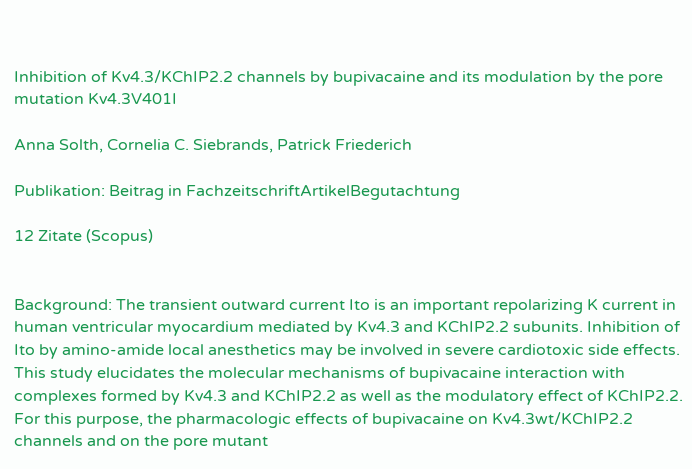Inhibition of Kv4.3/KChIP2.2 channels by bupivacaine and its modulation by the pore mutation Kv4.3V401I

Anna Solth, Cornelia C. Siebrands, Patrick Friederich

Publikation: Beitrag in FachzeitschriftArtikelBegutachtung

12 Zitate (Scopus)


Background: The transient outward current Ito is an important repolarizing K current in human ventricular myocardium mediated by Kv4.3 and KChIP2.2 subunits. Inhibition of Ito by amino-amide local anesthetics may be involved in severe cardiotoxic side effects. This study elucidates the molecular mechanisms of bupivacaine interaction with complexes formed by Kv4.3 and KChIP2.2 as well as the modulatory effect of KChIP2.2. For this purpose, the pharmacologic effects of bupivacaine on Kv4.3wt/KChIP2.2 channels and on the pore mutant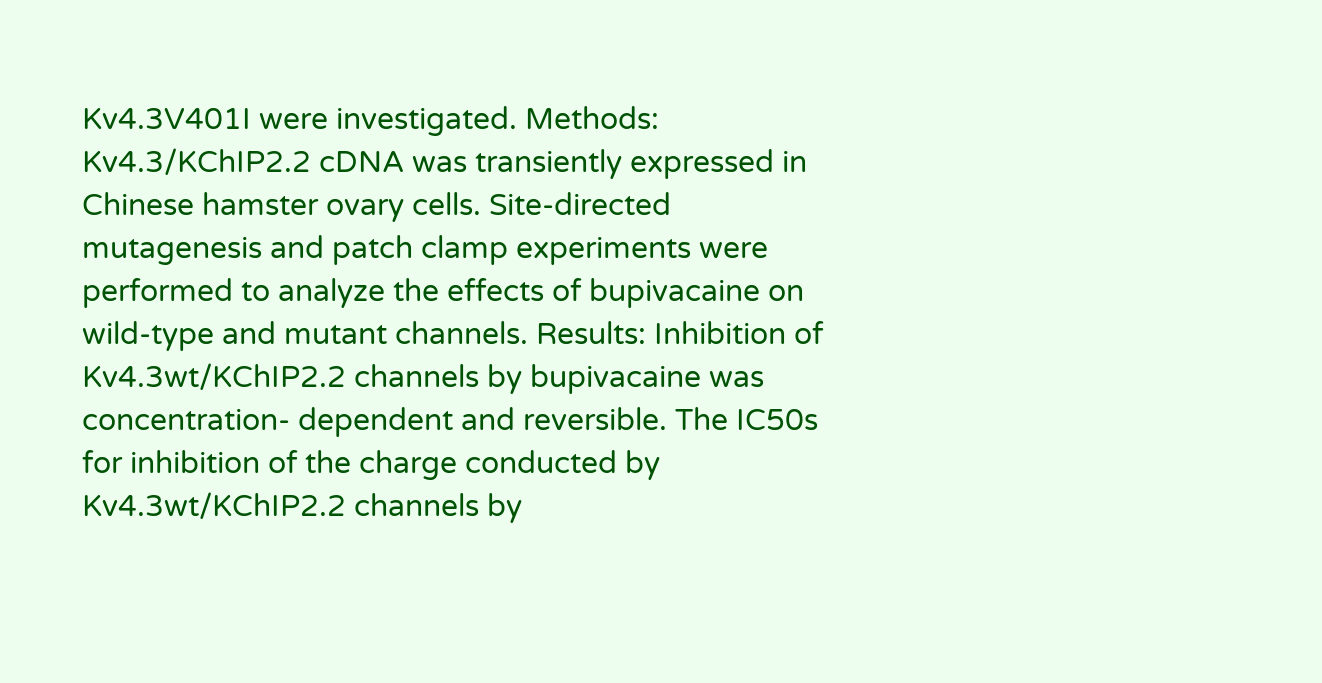Kv4.3V401I were investigated. Methods: Kv4.3/KChIP2.2 cDNA was transiently expressed in Chinese hamster ovary cells. Site-directed mutagenesis and patch clamp experiments were performed to analyze the effects of bupivacaine on wild-type and mutant channels. Results: Inhibition of Kv4.3wt/KChIP2.2 channels by bupivacaine was concentration- dependent and reversible. The IC50s for inhibition of the charge conducted by Kv4.3wt/KChIP2.2 channels by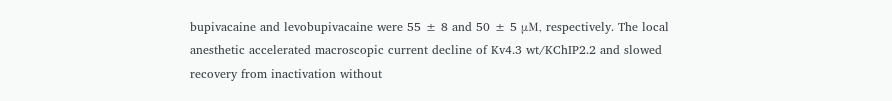bupivacaine and levobupivacaine were 55 ± 8 and 50 ± 5 μM, respectively. The local anesthetic accelerated macroscopic current decline of Kv4.3 wt/KChIP2.2 and slowed recovery from inactivation without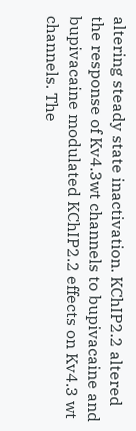altering steady state inactivation. KChIP2.2 altered the response of Kv4.3wt channels to bupivacaine and bupivacaine modulated KChIP2.2 effects on Kv4.3 wt channels. The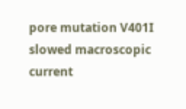pore mutation V401I slowed macroscopic current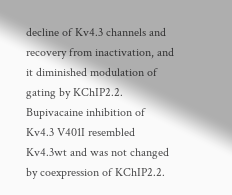decline of Kv4.3 channels and recovery from inactivation, and it diminished modulation of gating by KChIP2.2. Bupivacaine inhibition of Kv4.3 V401I resembled Kv4.3wt and was not changed by coexpression of KChIP2.2.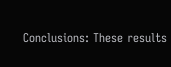Conclusions: These results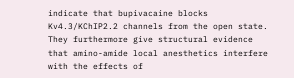indicate that bupivacaine blocks Kv4.3/KChIP2.2 channels from the open state. They furthermore give structural evidence that amino-amide local anesthetics interfere with the effects of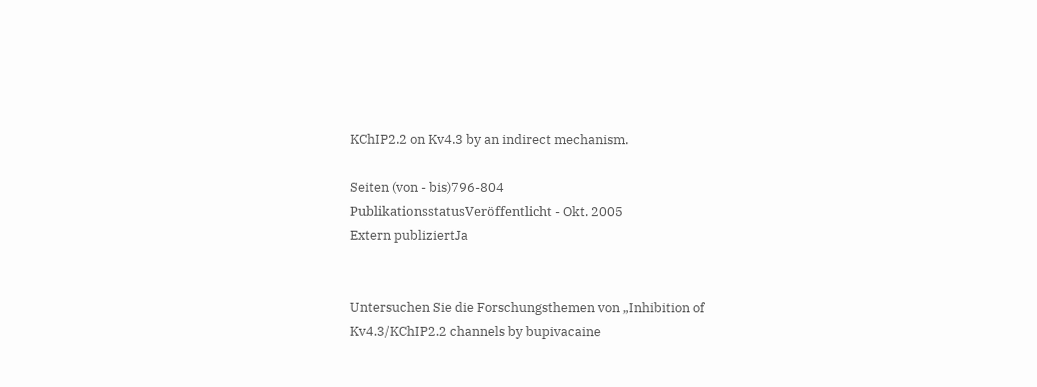KChIP2.2 on Kv4.3 by an indirect mechanism.

Seiten (von - bis)796-804
PublikationsstatusVeröffentlicht - Okt. 2005
Extern publiziertJa


Untersuchen Sie die Forschungsthemen von „Inhibition of Kv4.3/KChIP2.2 channels by bupivacaine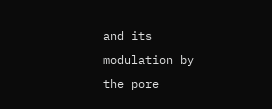and its modulation by the pore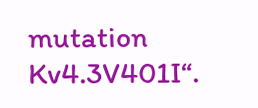mutation Kv4.3V401I“.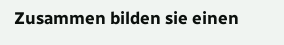Zusammen bilden sie einen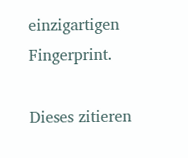einzigartigen Fingerprint.

Dieses zitieren